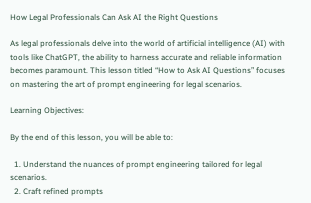How Legal Professionals Can Ask AI the Right Questions

As legal professionals delve into the world of artificial intelligence (AI) with tools like ChatGPT, the ability to harness accurate and reliable information becomes paramount. This lesson titled “How to Ask AI Questions” focuses on mastering the art of prompt engineering for legal scenarios.

Learning Objectives:

By the end of this lesson, you will be able to:

  1. Understand the nuances of prompt engineering tailored for legal scenarios.
  2. Craft refined prompts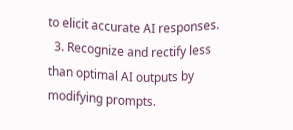to elicit accurate AI responses.
  3. Recognize and rectify less than optimal AI outputs by modifying prompts.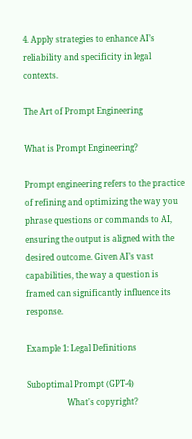4. Apply strategies to enhance AI’s reliability and specificity in legal contexts.

The Art of Prompt Engineering

What is Prompt Engineering?

Prompt engineering refers to the practice of refining and optimizing the way you phrase questions or commands to AI, ensuring the output is aligned with the desired outcome. Given AI’s vast capabilities, the way a question is framed can significantly influence its response.

Example 1: Legal Definitions

Suboptimal Prompt (GPT-4)
                    What's copyright?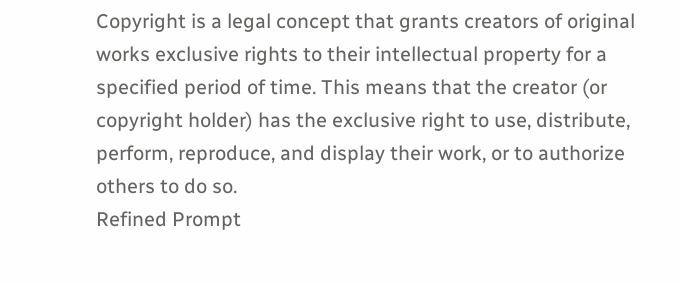Copyright is a legal concept that grants creators of original works exclusive rights to their intellectual property for a specified period of time. This means that the creator (or copyright holder) has the exclusive right to use, distribute, perform, reproduce, and display their work, or to authorize others to do so.
Refined Prompt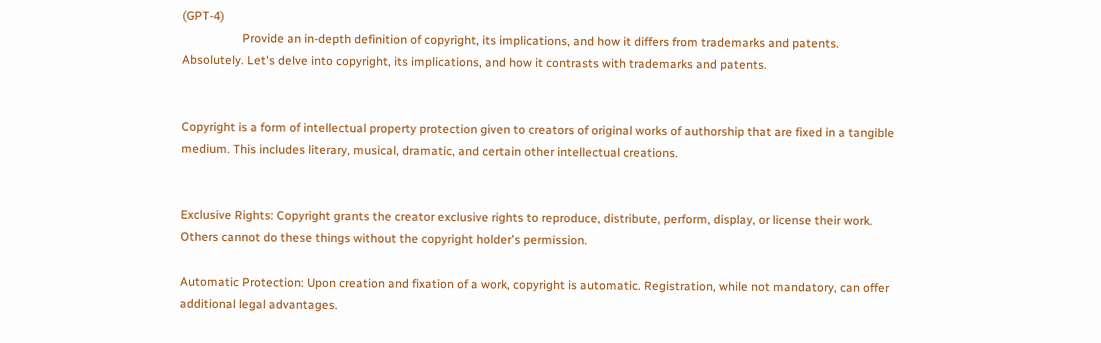(GPT-4)
                    Provide an in-depth definition of copyright, its implications, and how it differs from trademarks and patents.
Absolutely. Let's delve into copyright, its implications, and how it contrasts with trademarks and patents.


Copyright is a form of intellectual property protection given to creators of original works of authorship that are fixed in a tangible medium. This includes literary, musical, dramatic, and certain other intellectual creations.


Exclusive Rights: Copyright grants the creator exclusive rights to reproduce, distribute, perform, display, or license their work. Others cannot do these things without the copyright holder's permission.

Automatic Protection: Upon creation and fixation of a work, copyright is automatic. Registration, while not mandatory, can offer additional legal advantages.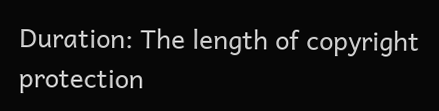Duration: The length of copyright protection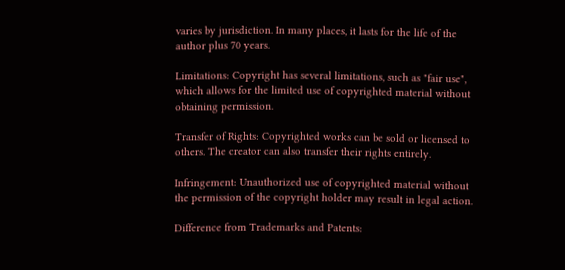varies by jurisdiction. In many places, it lasts for the life of the author plus 70 years.

Limitations: Copyright has several limitations, such as "fair use", which allows for the limited use of copyrighted material without obtaining permission.

Transfer of Rights: Copyrighted works can be sold or licensed to others. The creator can also transfer their rights entirely.

Infringement: Unauthorized use of copyrighted material without the permission of the copyright holder may result in legal action.

Difference from Trademarks and Patents: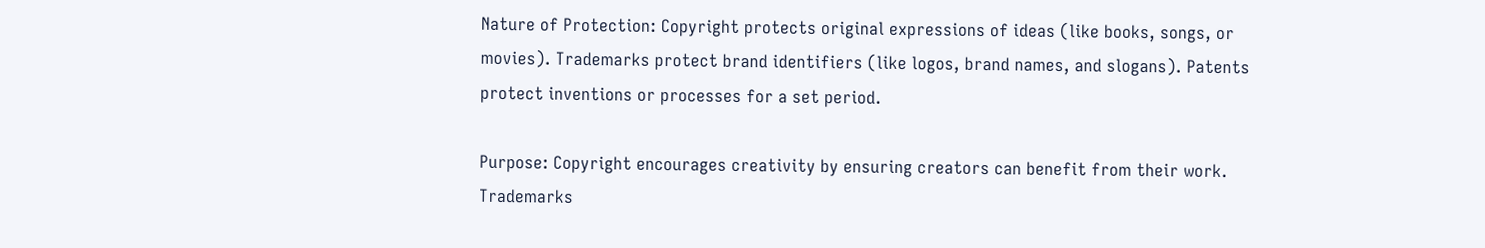Nature of Protection: Copyright protects original expressions of ideas (like books, songs, or movies). Trademarks protect brand identifiers (like logos, brand names, and slogans). Patents protect inventions or processes for a set period.

Purpose: Copyright encourages creativity by ensuring creators can benefit from their work. Trademarks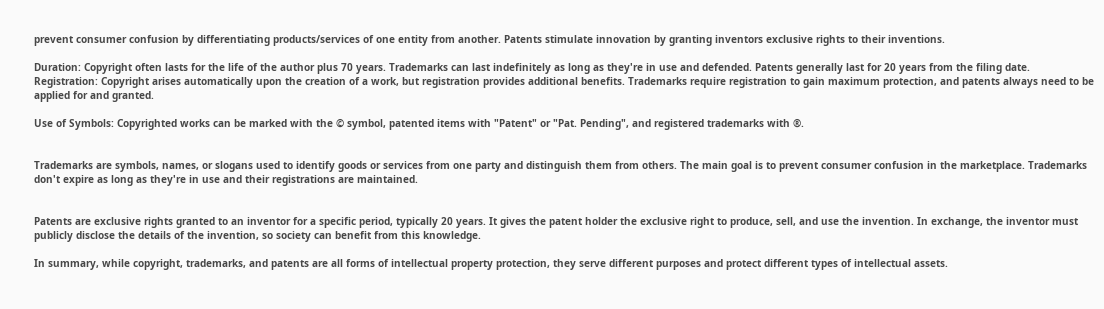prevent consumer confusion by differentiating products/services of one entity from another. Patents stimulate innovation by granting inventors exclusive rights to their inventions.

Duration: Copyright often lasts for the life of the author plus 70 years. Trademarks can last indefinitely as long as they're in use and defended. Patents generally last for 20 years from the filing date.
Registration: Copyright arises automatically upon the creation of a work, but registration provides additional benefits. Trademarks require registration to gain maximum protection, and patents always need to be applied for and granted.

Use of Symbols: Copyrighted works can be marked with the © symbol, patented items with "Patent" or "Pat. Pending", and registered trademarks with ®.


Trademarks are symbols, names, or slogans used to identify goods or services from one party and distinguish them from others. The main goal is to prevent consumer confusion in the marketplace. Trademarks don't expire as long as they're in use and their registrations are maintained.


Patents are exclusive rights granted to an inventor for a specific period, typically 20 years. It gives the patent holder the exclusive right to produce, sell, and use the invention. In exchange, the inventor must publicly disclose the details of the invention, so society can benefit from this knowledge.

In summary, while copyright, trademarks, and patents are all forms of intellectual property protection, they serve different purposes and protect different types of intellectual assets.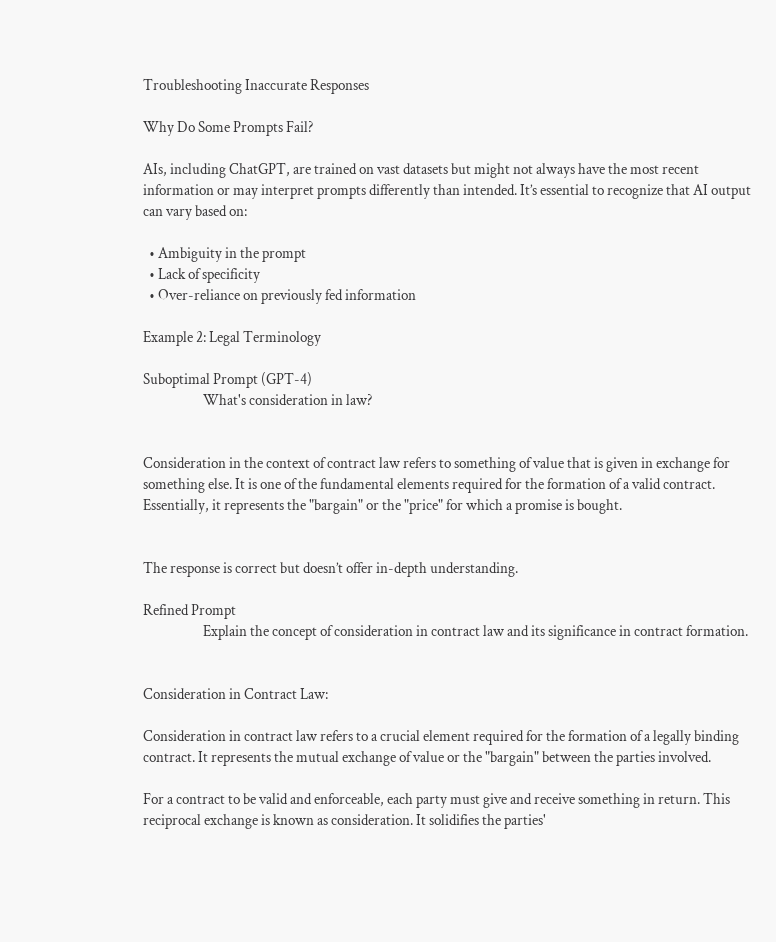Troubleshooting Inaccurate Responses

Why Do Some Prompts Fail?

AIs, including ChatGPT, are trained on vast datasets but might not always have the most recent information or may interpret prompts differently than intended. It’s essential to recognize that AI output can vary based on:

  • Ambiguity in the prompt
  • Lack of specificity
  • Over-reliance on previously fed information

Example 2: Legal Terminology

Suboptimal Prompt (GPT-4)
                    What's consideration in law?


Consideration in the context of contract law refers to something of value that is given in exchange for something else. It is one of the fundamental elements required for the formation of a valid contract. Essentially, it represents the "bargain" or the "price" for which a promise is bought.


The response is correct but doesn’t offer in-depth understanding.

Refined Prompt
                    Explain the concept of consideration in contract law and its significance in contract formation.


Consideration in Contract Law:

Consideration in contract law refers to a crucial element required for the formation of a legally binding contract. It represents the mutual exchange of value or the "bargain" between the parties involved.

For a contract to be valid and enforceable, each party must give and receive something in return. This reciprocal exchange is known as consideration. It solidifies the parties'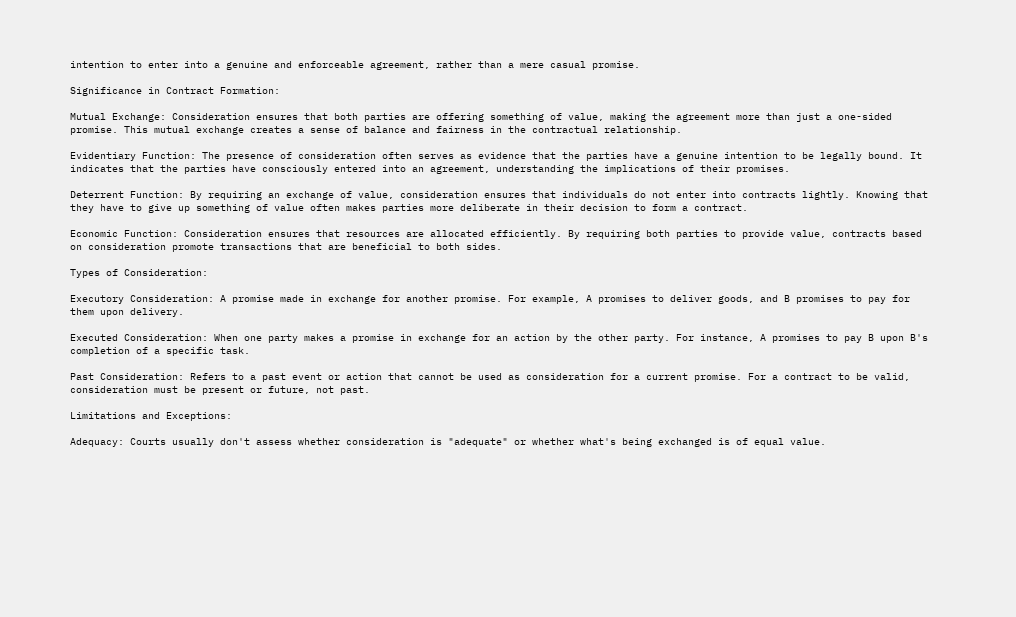intention to enter into a genuine and enforceable agreement, rather than a mere casual promise.

Significance in Contract Formation:

Mutual Exchange: Consideration ensures that both parties are offering something of value, making the agreement more than just a one-sided promise. This mutual exchange creates a sense of balance and fairness in the contractual relationship.

Evidentiary Function: The presence of consideration often serves as evidence that the parties have a genuine intention to be legally bound. It indicates that the parties have consciously entered into an agreement, understanding the implications of their promises.

Deterrent Function: By requiring an exchange of value, consideration ensures that individuals do not enter into contracts lightly. Knowing that they have to give up something of value often makes parties more deliberate in their decision to form a contract.

Economic Function: Consideration ensures that resources are allocated efficiently. By requiring both parties to provide value, contracts based on consideration promote transactions that are beneficial to both sides.

Types of Consideration:

Executory Consideration: A promise made in exchange for another promise. For example, A promises to deliver goods, and B promises to pay for them upon delivery.

Executed Consideration: When one party makes a promise in exchange for an action by the other party. For instance, A promises to pay B upon B's completion of a specific task.

Past Consideration: Refers to a past event or action that cannot be used as consideration for a current promise. For a contract to be valid, consideration must be present or future, not past.

Limitations and Exceptions:

Adequacy: Courts usually don't assess whether consideration is "adequate" or whether what's being exchanged is of equal value.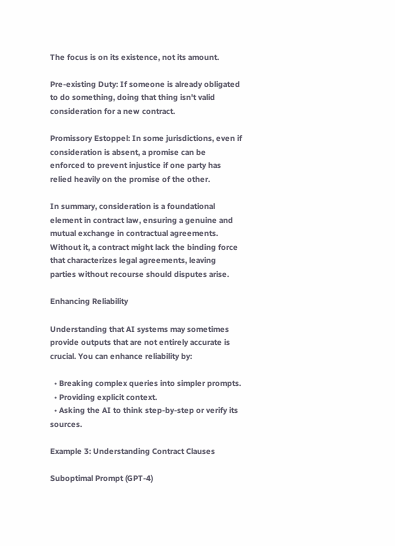The focus is on its existence, not its amount.

Pre-existing Duty: If someone is already obligated to do something, doing that thing isn't valid consideration for a new contract.

Promissory Estoppel: In some jurisdictions, even if consideration is absent, a promise can be enforced to prevent injustice if one party has relied heavily on the promise of the other.

In summary, consideration is a foundational element in contract law, ensuring a genuine and mutual exchange in contractual agreements. Without it, a contract might lack the binding force that characterizes legal agreements, leaving parties without recourse should disputes arise.

Enhancing Reliability

Understanding that AI systems may sometimes provide outputs that are not entirely accurate is crucial. You can enhance reliability by:

  • Breaking complex queries into simpler prompts.
  • Providing explicit context.
  • Asking the AI to think step-by-step or verify its sources.

Example 3: Understanding Contract Clauses

Suboptimal Prompt (GPT-4)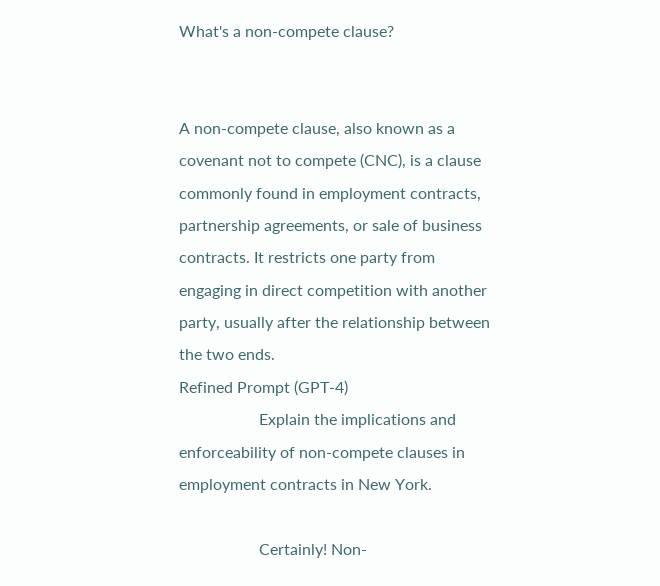What's a non-compete clause?


A non-compete clause, also known as a covenant not to compete (CNC), is a clause commonly found in employment contracts, partnership agreements, or sale of business contracts. It restricts one party from engaging in direct competition with another party, usually after the relationship between the two ends.
Refined Prompt (GPT-4)
                    Explain the implications and enforceability of non-compete clauses in employment contracts in New York.

                    Certainly! Non-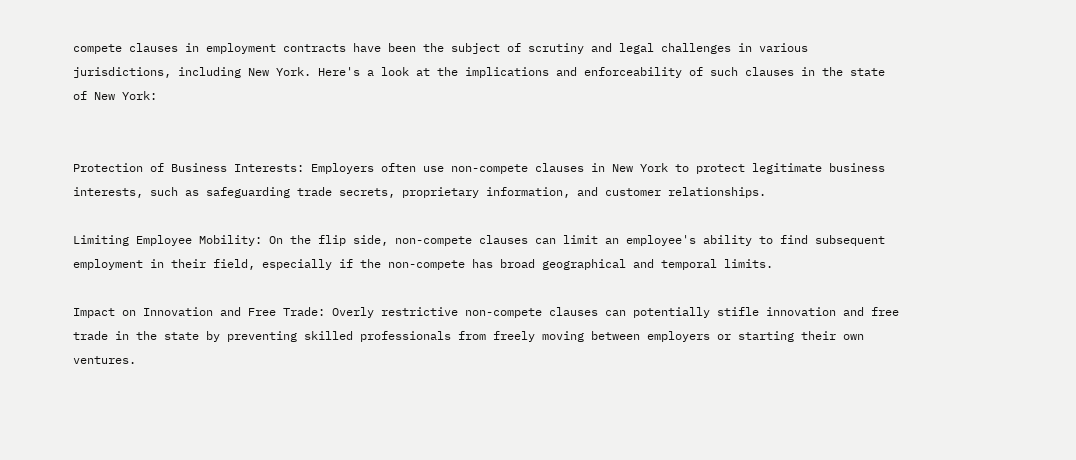compete clauses in employment contracts have been the subject of scrutiny and legal challenges in various jurisdictions, including New York. Here's a look at the implications and enforceability of such clauses in the state of New York:


Protection of Business Interests: Employers often use non-compete clauses in New York to protect legitimate business interests, such as safeguarding trade secrets, proprietary information, and customer relationships.

Limiting Employee Mobility: On the flip side, non-compete clauses can limit an employee's ability to find subsequent employment in their field, especially if the non-compete has broad geographical and temporal limits.

Impact on Innovation and Free Trade: Overly restrictive non-compete clauses can potentially stifle innovation and free trade in the state by preventing skilled professionals from freely moving between employers or starting their own ventures.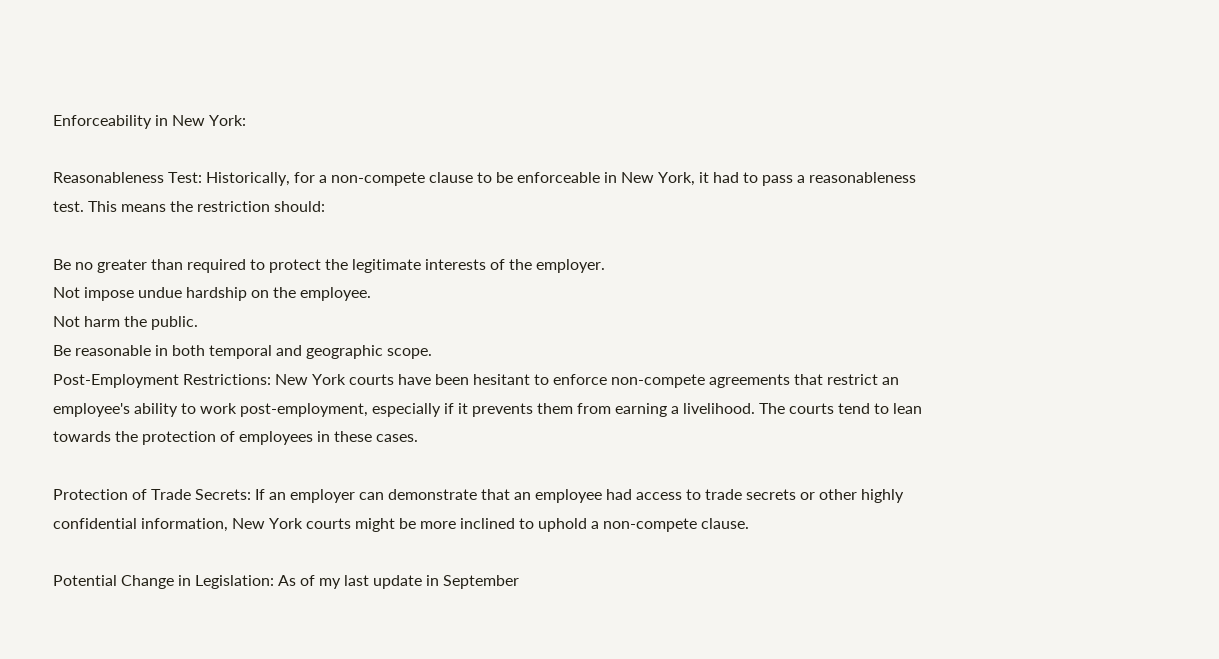Enforceability in New York:

Reasonableness Test: Historically, for a non-compete clause to be enforceable in New York, it had to pass a reasonableness test. This means the restriction should:

Be no greater than required to protect the legitimate interests of the employer.
Not impose undue hardship on the employee.
Not harm the public.
Be reasonable in both temporal and geographic scope.
Post-Employment Restrictions: New York courts have been hesitant to enforce non-compete agreements that restrict an employee's ability to work post-employment, especially if it prevents them from earning a livelihood. The courts tend to lean towards the protection of employees in these cases.

Protection of Trade Secrets: If an employer can demonstrate that an employee had access to trade secrets or other highly confidential information, New York courts might be more inclined to uphold a non-compete clause.

Potential Change in Legislation: As of my last update in September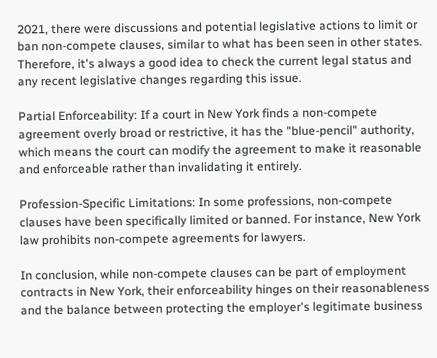2021, there were discussions and potential legislative actions to limit or ban non-compete clauses, similar to what has been seen in other states. Therefore, it's always a good idea to check the current legal status and any recent legislative changes regarding this issue.

Partial Enforceability: If a court in New York finds a non-compete agreement overly broad or restrictive, it has the "blue-pencil" authority, which means the court can modify the agreement to make it reasonable and enforceable rather than invalidating it entirely.

Profession-Specific Limitations: In some professions, non-compete clauses have been specifically limited or banned. For instance, New York law prohibits non-compete agreements for lawyers.

In conclusion, while non-compete clauses can be part of employment contracts in New York, their enforceability hinges on their reasonableness and the balance between protecting the employer's legitimate business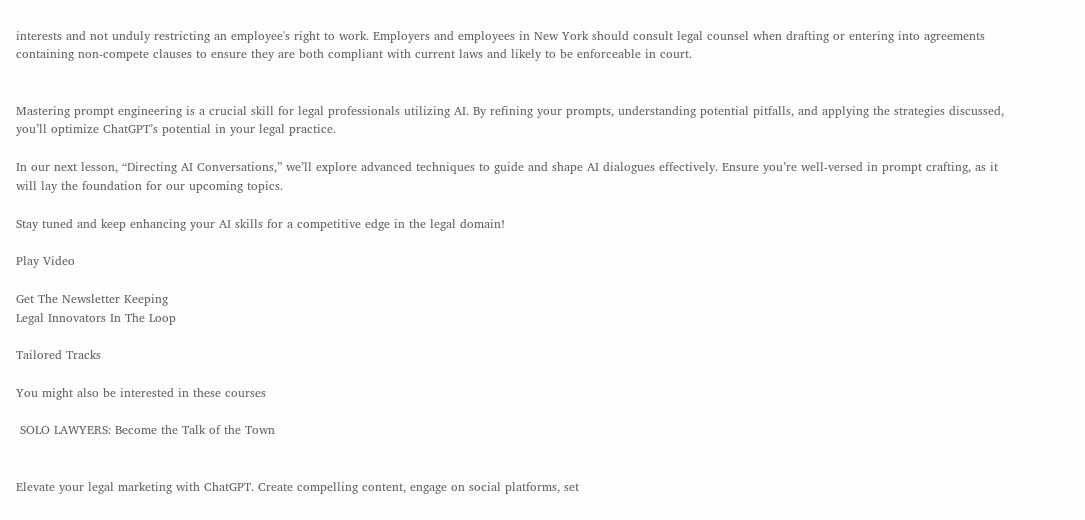interests and not unduly restricting an employee's right to work. Employers and employees in New York should consult legal counsel when drafting or entering into agreements containing non-compete clauses to ensure they are both compliant with current laws and likely to be enforceable in court.


Mastering prompt engineering is a crucial skill for legal professionals utilizing AI. By refining your prompts, understanding potential pitfalls, and applying the strategies discussed, you’ll optimize ChatGPT’s potential in your legal practice.

In our next lesson, “Directing AI Conversations,” we’ll explore advanced techniques to guide and shape AI dialogues effectively. Ensure you’re well-versed in prompt crafting, as it will lay the foundation for our upcoming topics.

Stay tuned and keep enhancing your AI skills for a competitive edge in the legal domain!

Play Video

Get The Newsletter Keeping
Legal Innovators In The Loop

Tailored Tracks

You might also be interested in these courses

 SOLO LAWYERS: Become the Talk of the Town


Elevate your legal marketing with ChatGPT. Create compelling content, engage on social platforms, set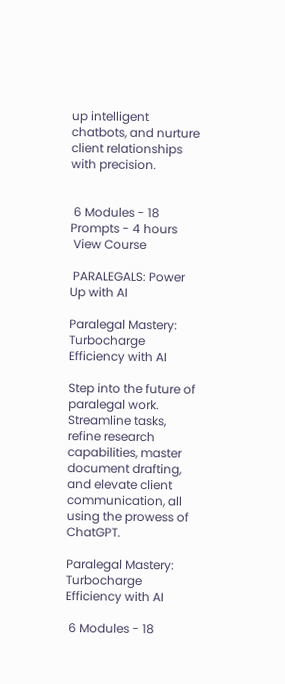up intelligent chatbots, and nurture client relationships with precision.


 6 Modules - 18 Prompts - 4 hours
 View Course

 PARALEGALS: Power Up with AI

Paralegal Mastery: Turbocharge Efficiency with AI

Step into the future of paralegal work. Streamline tasks, refine research capabilities, master document drafting, and elevate client communication, all using the prowess of ChatGPT.

Paralegal Mastery: Turbocharge Efficiency with AI

 6 Modules - 18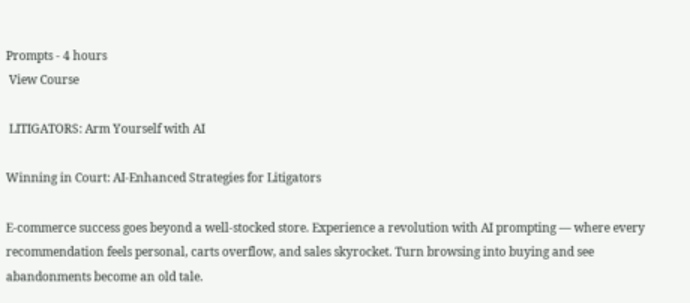Prompts - 4 hours
 View Course

 LITIGATORS: Arm Yourself with AI

Winning in Court: AI-Enhanced Strategies for Litigators

E-commerce success goes beyond a well-stocked store. Experience a revolution with AI prompting — where every recommendation feels personal, carts overflow, and sales skyrocket. Turn browsing into buying and see abandonments become an old tale.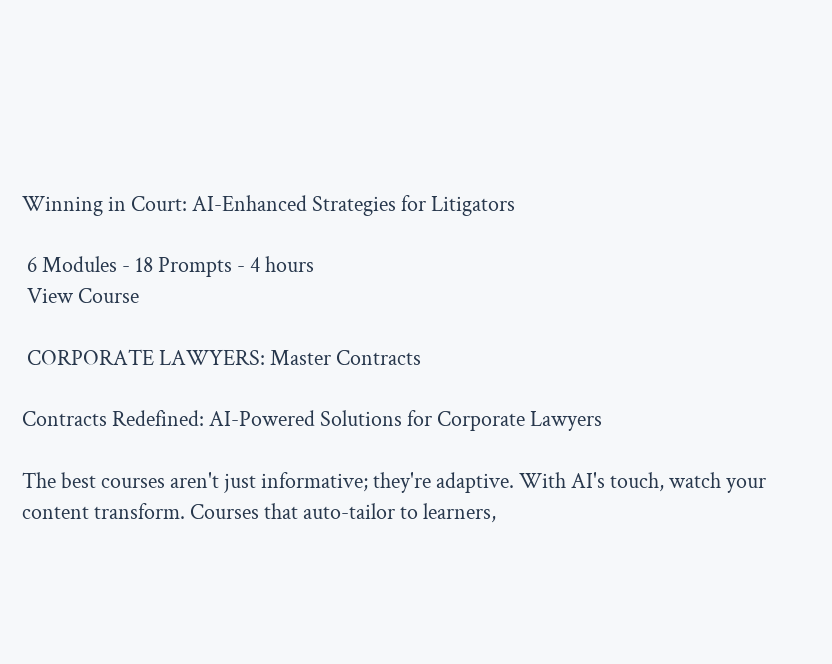Winning in Court: AI-Enhanced Strategies for Litigators

 6 Modules - 18 Prompts - 4 hours
 View Course

 CORPORATE LAWYERS: Master Contracts

Contracts Redefined: AI-Powered Solutions for Corporate Lawyers

The best courses aren't just informative; they're adaptive. With AI's touch, watch your content transform. Courses that auto-tailor to learners,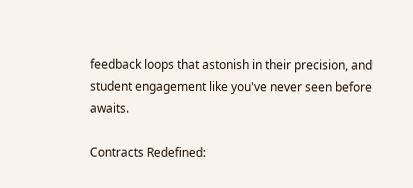feedback loops that astonish in their precision, and student engagement like you've never seen before awaits.

Contracts Redefined: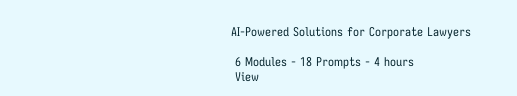AI-Powered Solutions for Corporate Lawyers

 6 Modules - 18 Prompts - 4 hours
 View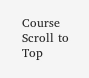Course
Scroll to Top